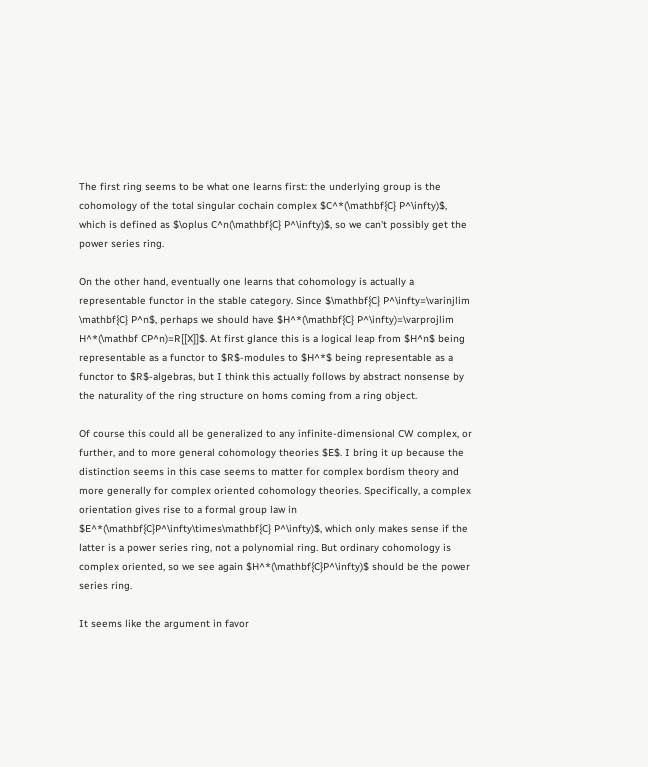The first ring seems to be what one learns first: the underlying group is the cohomology of the total singular cochain complex $C^*(\mathbf{C} P^\infty)$, which is defined as $\oplus C^n(\mathbf{C} P^\infty)$, so we can't possibly get the power series ring.

On the other hand, eventually one learns that cohomology is actually a representable functor in the stable category. Since $\mathbf{C} P^\infty=\varinjlim \mathbf{C} P^n$, perhaps we should have $H^*(\mathbf{C} P^\infty)=\varprojlim H^*(\mathbf CP^n)=R[[X]]$. At first glance this is a logical leap from $H^n$ being representable as a functor to $R$-modules to $H^*$ being representable as a functor to $R$-algebras, but I think this actually follows by abstract nonsense by the naturality of the ring structure on homs coming from a ring object.

Of course this could all be generalized to any infinite-dimensional CW complex, or further, and to more general cohomology theories $E$. I bring it up because the distinction seems in this case seems to matter for complex bordism theory and more generally for complex oriented cohomology theories. Specifically, a complex orientation gives rise to a formal group law in $E^*(\mathbf{C}P^\infty\times\mathbf{C} P^\infty)$, which only makes sense if the latter is a power series ring, not a polynomial ring. But ordinary cohomology is complex oriented, so we see again $H^*(\mathbf{C}P^\infty)$ should be the power series ring.

It seems like the argument in favor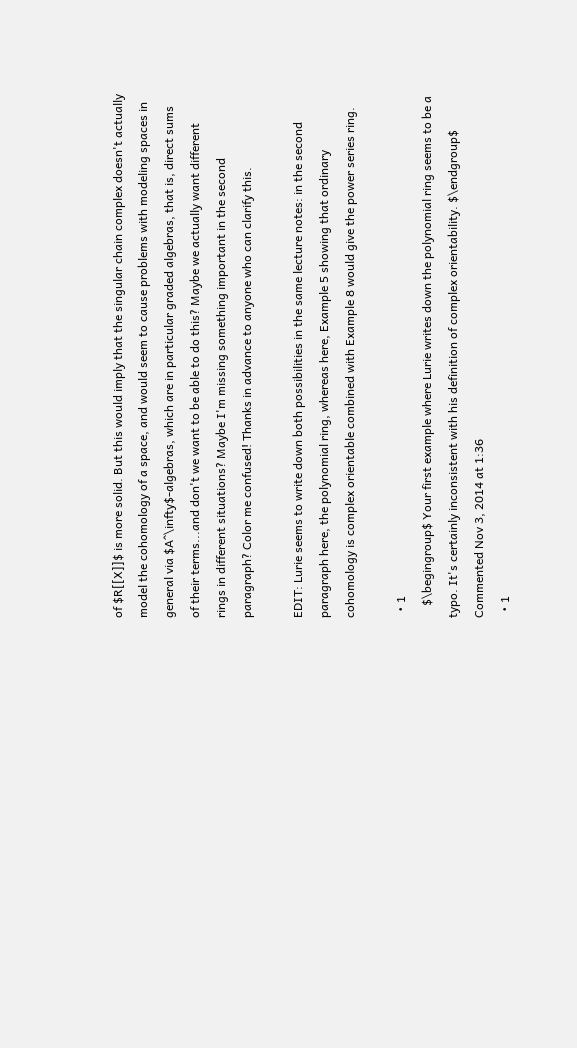of $R[[X]]$ is more solid. But this would imply that the singular chain complex doesn't actually model the cohomology of a space, and would seem to cause problems with modeling spaces in general via $A^\infty$-algebras, which are in particular graded algebras, that is, direct sums of their terms...and don't we want to be able to do this? Maybe we actually want different rings in different situations? Maybe I'm missing something important in the second paragraph? Color me confused! Thanks in advance to anyone who can clarify this.

EDIT: Lurie seems to write down both possibilities in the same lecture notes: in the second paragraph here, the polynomial ring, whereas here, Example 5 showing that ordinary cohomology is complex orientable combined with Example 8 would give the power series ring.

  • 1
    $\begingroup$ Your first example where Lurie writes down the polynomial ring seems to be a typo. It's certainly inconsistent with his definition of complex orientability. $\endgroup$ Commented Nov 3, 2014 at 1:36
  • 1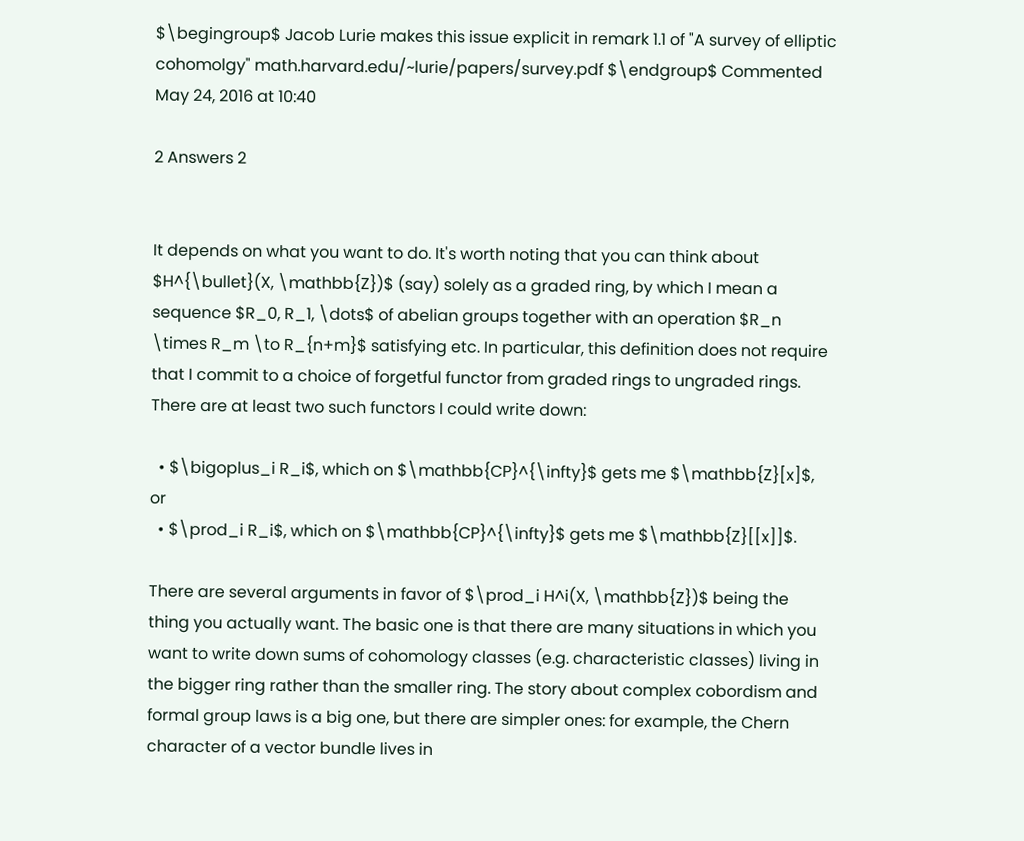$\begingroup$ Jacob Lurie makes this issue explicit in remark 1.1 of "A survey of elliptic cohomolgy" math.harvard.edu/~lurie/papers/survey.pdf $\endgroup$ Commented May 24, 2016 at 10:40

2 Answers 2


It depends on what you want to do. It's worth noting that you can think about $H^{\bullet}(X, \mathbb{Z})$ (say) solely as a graded ring, by which I mean a sequence $R_0, R_1, \dots$ of abelian groups together with an operation $R_n \times R_m \to R_{n+m}$ satisfying etc. In particular, this definition does not require that I commit to a choice of forgetful functor from graded rings to ungraded rings. There are at least two such functors I could write down:

  • $\bigoplus_i R_i$, which on $\mathbb{CP}^{\infty}$ gets me $\mathbb{Z}[x]$, or
  • $\prod_i R_i$, which on $\mathbb{CP}^{\infty}$ gets me $\mathbb{Z}[[x]]$.

There are several arguments in favor of $\prod_i H^i(X, \mathbb{Z})$ being the thing you actually want. The basic one is that there are many situations in which you want to write down sums of cohomology classes (e.g. characteristic classes) living in the bigger ring rather than the smaller ring. The story about complex cobordism and formal group laws is a big one, but there are simpler ones: for example, the Chern character of a vector bundle lives in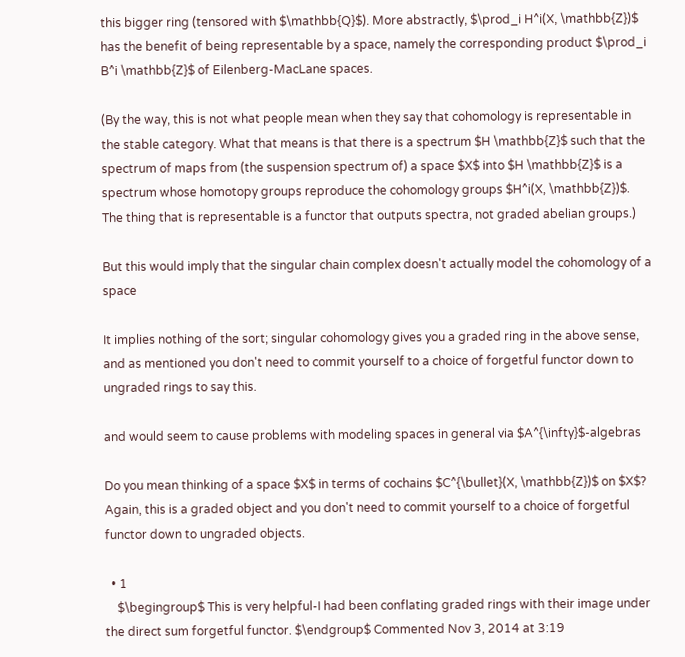this bigger ring (tensored with $\mathbb{Q}$). More abstractly, $\prod_i H^i(X, \mathbb{Z})$ has the benefit of being representable by a space, namely the corresponding product $\prod_i B^i \mathbb{Z}$ of Eilenberg-MacLane spaces.

(By the way, this is not what people mean when they say that cohomology is representable in the stable category. What that means is that there is a spectrum $H \mathbb{Z}$ such that the spectrum of maps from (the suspension spectrum of) a space $X$ into $H \mathbb{Z}$ is a spectrum whose homotopy groups reproduce the cohomology groups $H^i(X, \mathbb{Z})$. The thing that is representable is a functor that outputs spectra, not graded abelian groups.)

But this would imply that the singular chain complex doesn't actually model the cohomology of a space

It implies nothing of the sort; singular cohomology gives you a graded ring in the above sense, and as mentioned you don't need to commit yourself to a choice of forgetful functor down to ungraded rings to say this.

and would seem to cause problems with modeling spaces in general via $A^{\infty}$-algebras

Do you mean thinking of a space $X$ in terms of cochains $C^{\bullet}(X, \mathbb{Z})$ on $X$? Again, this is a graded object and you don't need to commit yourself to a choice of forgetful functor down to ungraded objects.

  • 1
    $\begingroup$ This is very helpful-I had been conflating graded rings with their image under the direct sum forgetful functor. $\endgroup$ Commented Nov 3, 2014 at 3:19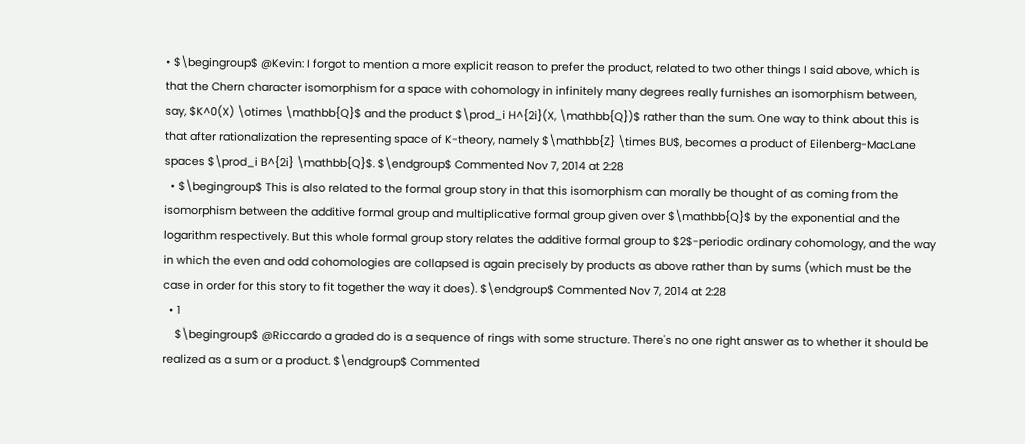• $\begingroup$ @Kevin: I forgot to mention a more explicit reason to prefer the product, related to two other things I said above, which is that the Chern character isomorphism for a space with cohomology in infinitely many degrees really furnishes an isomorphism between, say, $K^0(X) \otimes \mathbb{Q}$ and the product $\prod_i H^{2i}(X, \mathbb{Q})$ rather than the sum. One way to think about this is that after rationalization the representing space of K-theory, namely $\mathbb{Z} \times BU$, becomes a product of Eilenberg-MacLane spaces $\prod_i B^{2i} \mathbb{Q}$. $\endgroup$ Commented Nov 7, 2014 at 2:28
  • $\begingroup$ This is also related to the formal group story in that this isomorphism can morally be thought of as coming from the isomorphism between the additive formal group and multiplicative formal group given over $\mathbb{Q}$ by the exponential and the logarithm respectively. But this whole formal group story relates the additive formal group to $2$-periodic ordinary cohomology, and the way in which the even and odd cohomologies are collapsed is again precisely by products as above rather than by sums (which must be the case in order for this story to fit together the way it does). $\endgroup$ Commented Nov 7, 2014 at 2:28
  • 1
    $\begingroup$ @Riccardo a graded do is a sequence of rings with some structure. There's no one right answer as to whether it should be realized as a sum or a product. $\endgroup$ Commented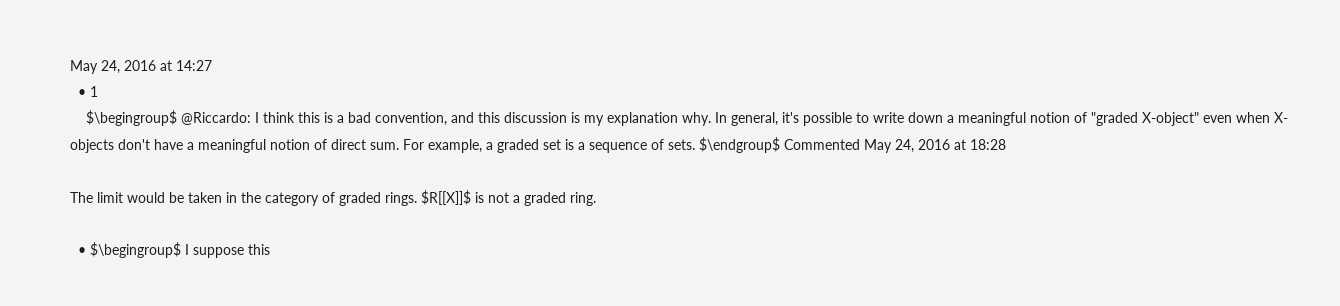May 24, 2016 at 14:27
  • 1
    $\begingroup$ @Riccardo: I think this is a bad convention, and this discussion is my explanation why. In general, it's possible to write down a meaningful notion of "graded X-object" even when X-objects don't have a meaningful notion of direct sum. For example, a graded set is a sequence of sets. $\endgroup$ Commented May 24, 2016 at 18:28

The limit would be taken in the category of graded rings. $R[[X]]$ is not a graded ring.

  • $\begingroup$ I suppose this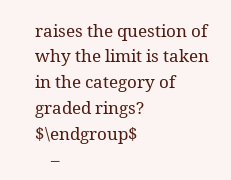raises the question of why the limit is taken in the category of graded rings? $\endgroup$
    –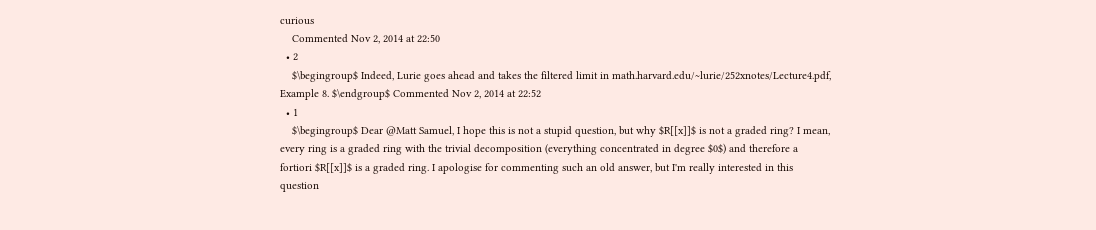curious
    Commented Nov 2, 2014 at 22:50
  • 2
    $\begingroup$ Indeed, Lurie goes ahead and takes the filtered limit in math.harvard.edu/~lurie/252xnotes/Lecture4.pdf, Example 8. $\endgroup$ Commented Nov 2, 2014 at 22:52
  • 1
    $\begingroup$ Dear @Matt Samuel, I hope this is not a stupid question, but why $R[[x]]$ is not a graded ring? I mean, every ring is a graded ring with the trivial decomposition (everything concentrated in degree $0$) and therefore a fortiori $R[[x]]$ is a graded ring. I apologise for commenting such an old answer, but I'm really interested in this question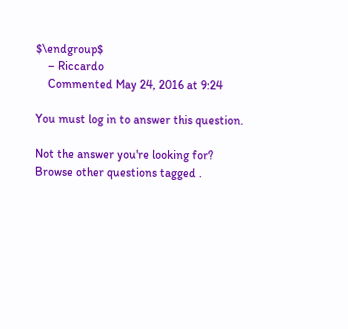$\endgroup$
    – Riccardo
    Commented May 24, 2016 at 9:24

You must log in to answer this question.

Not the answer you're looking for? Browse other questions tagged .